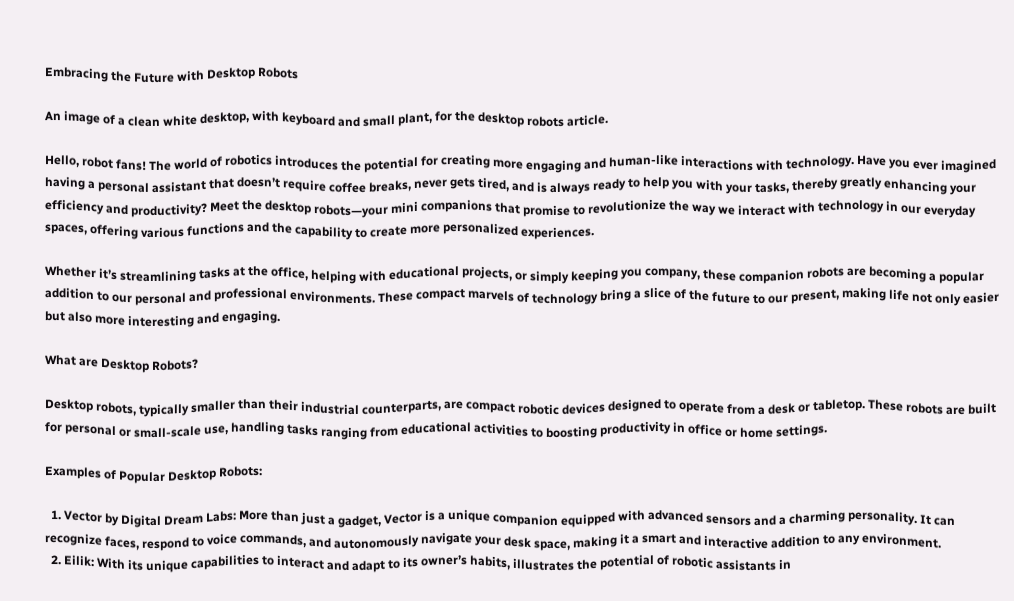Embracing the Future with Desktop Robots

An image of a clean white desktop, with keyboard and small plant, for the desktop robots article.

Hello, robot fans! The world of robotics introduces the potential for creating more engaging and human-like interactions with technology. Have you ever imagined having a personal assistant that doesn’t require coffee breaks, never gets tired, and is always ready to help you with your tasks, thereby greatly enhancing your efficiency and productivity? Meet the desktop robots—your mini companions that promise to revolutionize the way we interact with technology in our everyday spaces, offering various functions and the capability to create more personalized experiences.

Whether it’s streamlining tasks at the office, helping with educational projects, or simply keeping you company, these companion robots are becoming a popular addition to our personal and professional environments. These compact marvels of technology bring a slice of the future to our present, making life not only easier but also more interesting and engaging.

What are Desktop Robots?

Desktop robots, typically smaller than their industrial counterparts, are compact robotic devices designed to operate from a desk or tabletop. These robots are built for personal or small-scale use, handling tasks ranging from educational activities to boosting productivity in office or home settings.

Examples of Popular Desktop Robots:

  1. Vector by Digital Dream Labs: More than just a gadget, Vector is a unique companion equipped with advanced sensors and a charming personality. It can recognize faces, respond to voice commands, and autonomously navigate your desk space, making it a smart and interactive addition to any environment.
  2. Eilik: With its unique capabilities to interact and adapt to its owner’s habits, illustrates the potential of robotic assistants in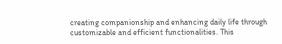creating companionship and enhancing daily life through customizable and efficient functionalities. This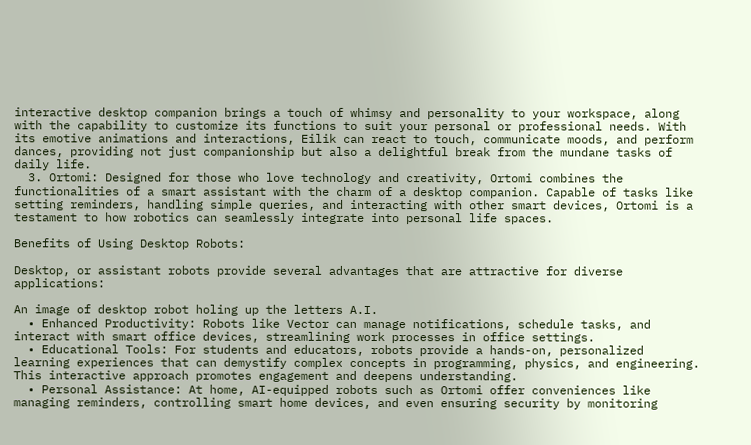interactive desktop companion brings a touch of whimsy and personality to your workspace, along with the capability to customize its functions to suit your personal or professional needs. With its emotive animations and interactions, Eilik can react to touch, communicate moods, and perform dances, providing not just companionship but also a delightful break from the mundane tasks of daily life.
  3. Ortomi: Designed for those who love technology and creativity, Ortomi combines the functionalities of a smart assistant with the charm of a desktop companion. Capable of tasks like setting reminders, handling simple queries, and interacting with other smart devices, Ortomi is a testament to how robotics can seamlessly integrate into personal life spaces.

Benefits of Using Desktop Robots:

Desktop, or assistant robots provide several advantages that are attractive for diverse applications:

An image of desktop robot holing up the letters A.I.
  • Enhanced Productivity: Robots like Vector can manage notifications, schedule tasks, and interact with smart office devices, streamlining work processes in office settings.
  • Educational Tools: For students and educators, robots provide a hands-on, personalized learning experiences that can demystify complex concepts in programming, physics, and engineering. This interactive approach promotes engagement and deepens understanding.
  • Personal Assistance: At home, AI-equipped robots such as Ortomi offer conveniences like managing reminders, controlling smart home devices, and even ensuring security by monitoring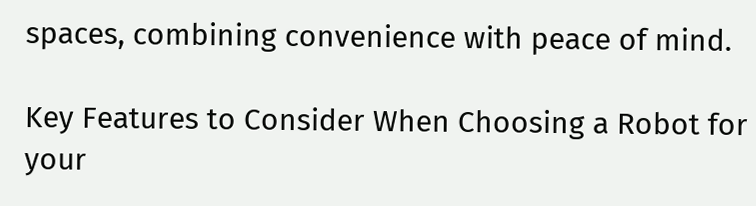spaces, combining convenience with peace of mind.

Key Features to Consider When Choosing a Robot for your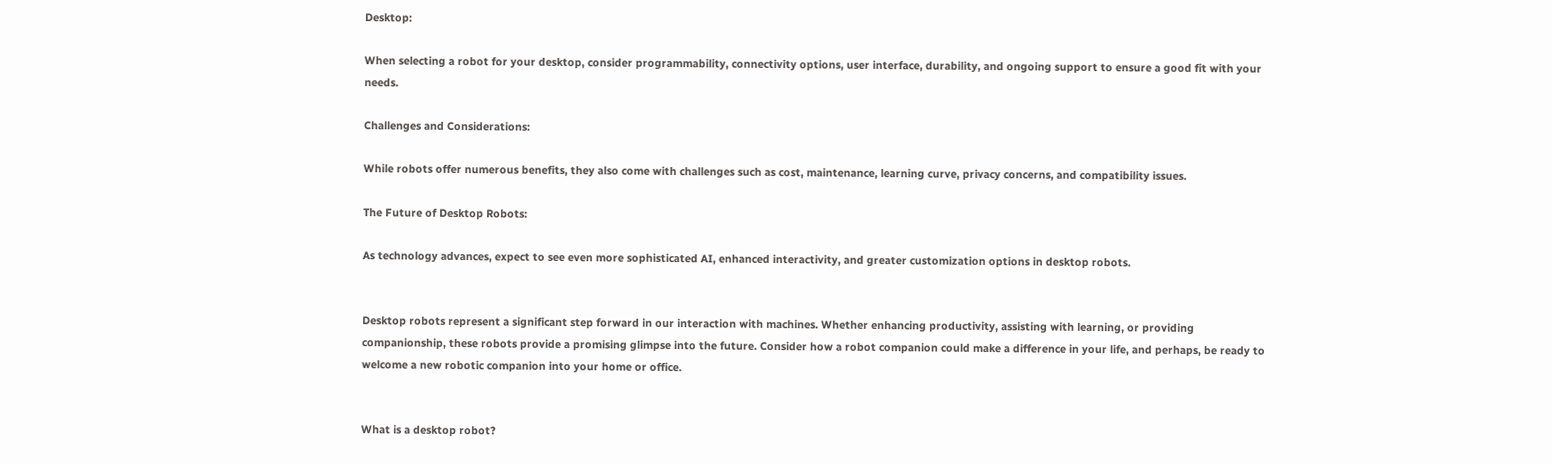Desktop:

When selecting a robot for your desktop, consider programmability, connectivity options, user interface, durability, and ongoing support to ensure a good fit with your needs.

Challenges and Considerations:

While robots offer numerous benefits, they also come with challenges such as cost, maintenance, learning curve, privacy concerns, and compatibility issues.

The Future of Desktop Robots:

As technology advances, expect to see even more sophisticated AI, enhanced interactivity, and greater customization options in desktop robots.


Desktop robots represent a significant step forward in our interaction with machines. Whether enhancing productivity, assisting with learning, or providing companionship, these robots provide a promising glimpse into the future. Consider how a robot companion could make a difference in your life, and perhaps, be ready to welcome a new robotic companion into your home or office.


What is a desktop robot?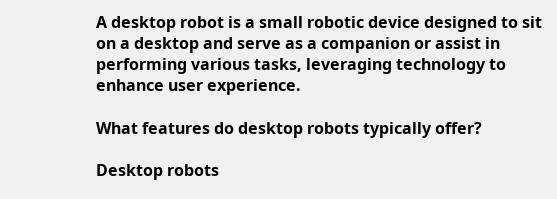A desktop robot is a small robotic device designed to sit on a desktop and serve as a companion or assist in performing various tasks, leveraging technology to enhance user experience.

What features do desktop robots typically offer?

Desktop robots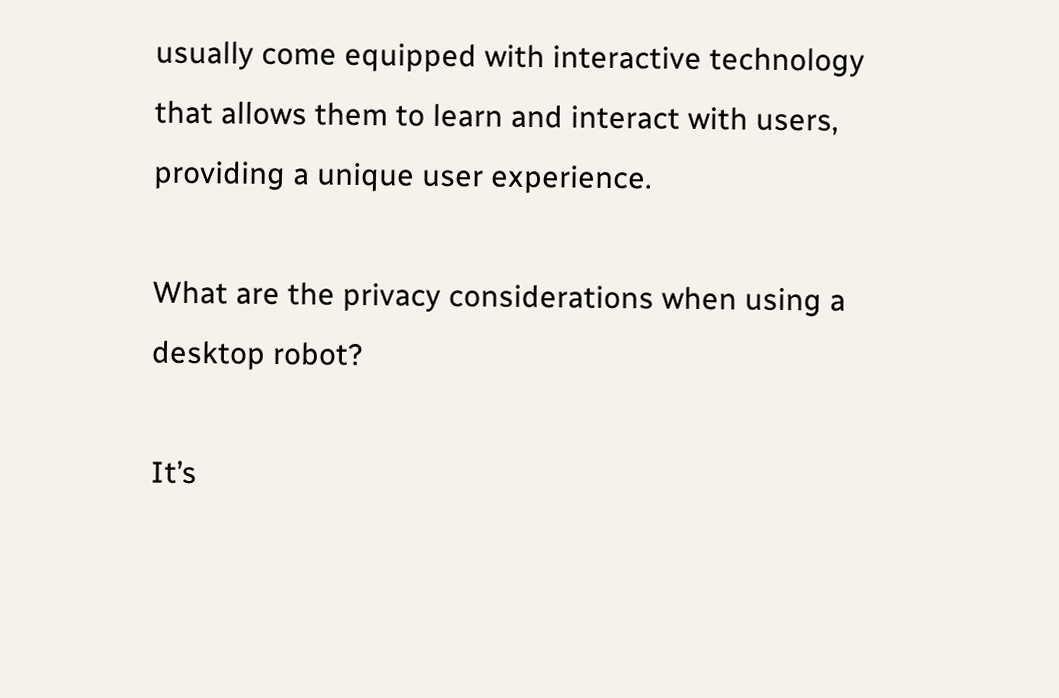usually come equipped with interactive technology that allows them to learn and interact with users, providing a unique user experience.

What are the privacy considerations when using a desktop robot?

It’s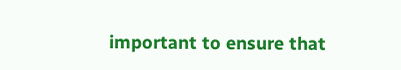important to ensure that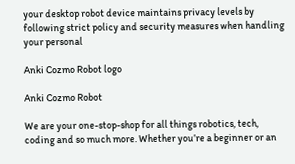your desktop robot device maintains privacy levels by following strict policy and security measures when handling your personal

Anki Cozmo Robot logo

Anki Cozmo Robot

We are your one-stop-shop for all things robotics, tech, coding and so much more. Whether you’re a beginner or an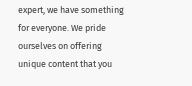expert, we have something for everyone. We pride ourselves on offering unique content that you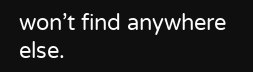won’t find anywhere else.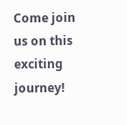Come join us on this exciting journey!